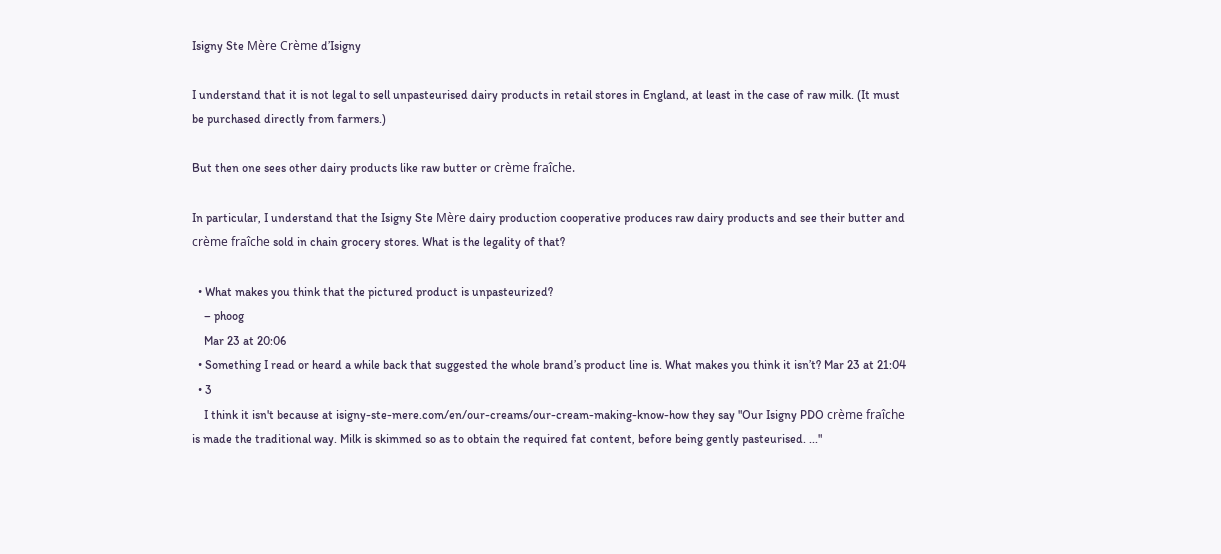Isigny Ste Mère Crème d’Isigny

I understand that it is not legal to sell unpasteurised dairy products in retail stores in England, at least in the case of raw milk. (It must be purchased directly from farmers.)

But then one sees other dairy products like raw butter or crème fraîche.

In particular, I understand that the Isigny Ste Mère dairy production cooperative produces raw dairy products and see their butter and crème fraîche sold in chain grocery stores. What is the legality of that?

  • What makes you think that the pictured product is unpasteurized?
    – phoog
    Mar 23 at 20:06
  • Something I read or heard a while back that suggested the whole brand’s product line is. What makes you think it isn’t? Mar 23 at 21:04
  • 3
    I think it isn't because at isigny-ste-mere.com/en/our-creams/our-cream-making-know-how they say "Our Isigny PDO crème fraîche is made the traditional way. Milk is skimmed so as to obtain the required fat content, before being gently pasteurised. ..."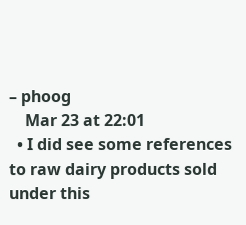– phoog
    Mar 23 at 22:01
  • I did see some references to raw dairy products sold under this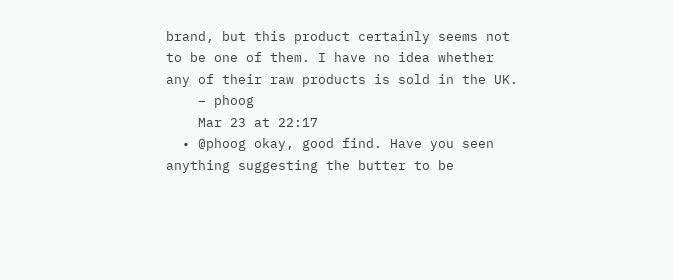brand, but this product certainly seems not to be one of them. I have no idea whether any of their raw products is sold in the UK.
    – phoog
    Mar 23 at 22:17
  • @phoog okay, good find. Have you seen anything suggesting the butter to be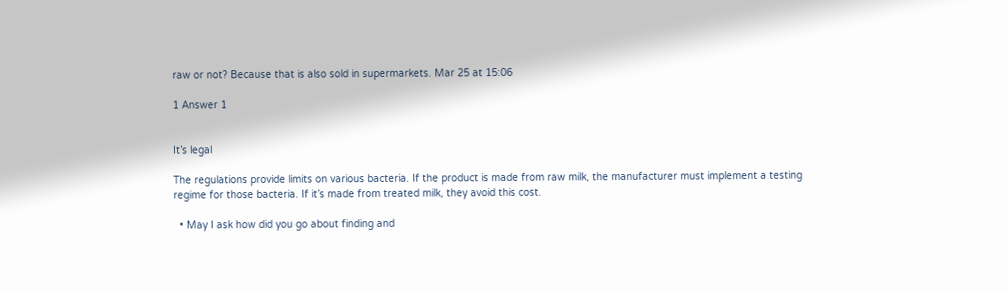raw or not? Because that is also sold in supermarkets. Mar 25 at 15:06

1 Answer 1


It’s legal

The regulations provide limits on various bacteria. If the product is made from raw milk, the manufacturer must implement a testing regime for those bacteria. If it’s made from treated milk, they avoid this cost.

  • May I ask how did you go about finding and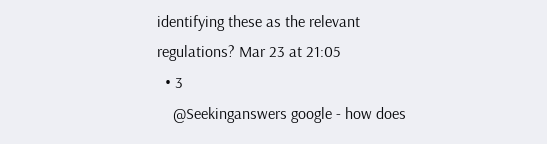identifying these as the relevant regulations? Mar 23 at 21:05
  • 3
    @Seekinganswers google - how does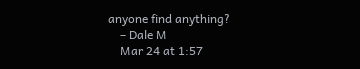anyone find anything?
    – Dale M
    Mar 24 at 1:57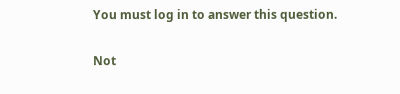You must log in to answer this question.

Not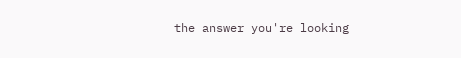the answer you're looking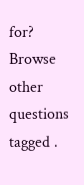for? Browse other questions tagged .